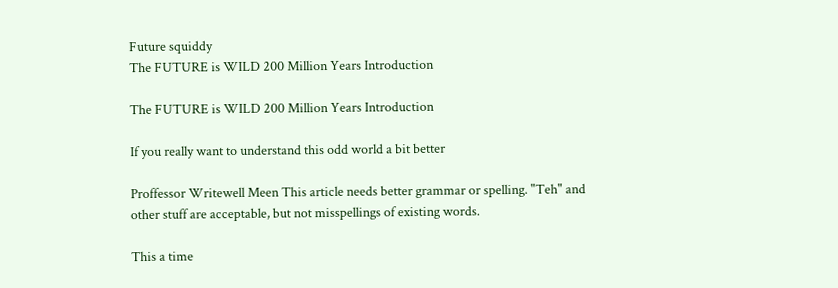Future squiddy
The FUTURE is WILD 200 Million Years Introduction

The FUTURE is WILD 200 Million Years Introduction

If you really want to understand this odd world a bit better

Proffessor Writewell Meen This article needs better grammar or spelling. "Teh" and other stuff are acceptable, but not misspellings of existing words.

This a time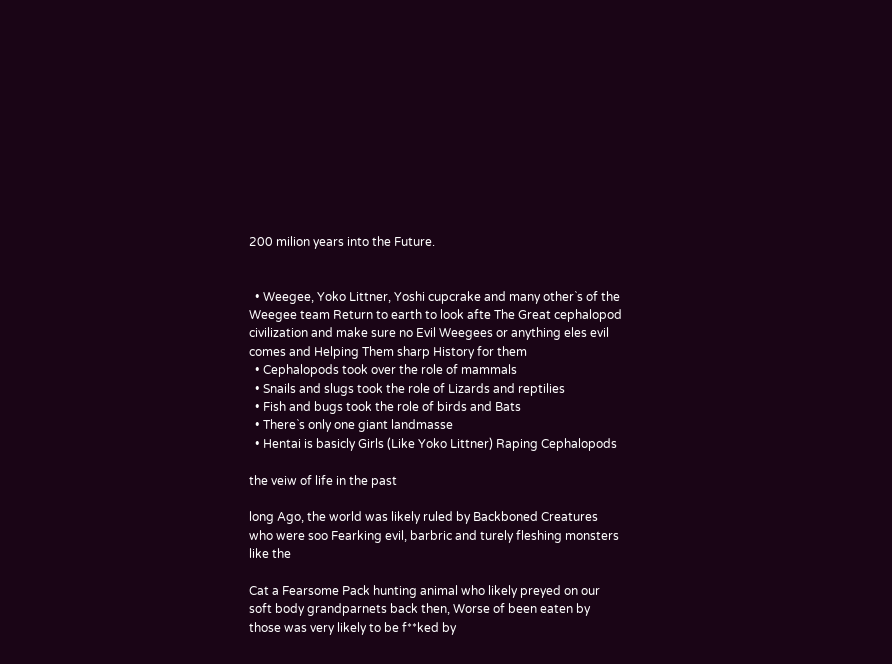200 milion years into the Future.


  • Weegee, Yoko Littner, Yoshi cupcrake and many other`s of the Weegee team Return to earth to look afte The Great cephalopod civilization and make sure no Evil Weegees or anything eles evil comes and Helping Them sharp History for them
  • Cephalopods took over the role of mammals
  • Snails and slugs took the role of Lizards and reptilies
  • Fish and bugs took the role of birds and Bats
  • There`s only one giant landmasse
  • Hentai is basicly Girls (Like Yoko Littner) Raping Cephalopods

the veiw of life in the past

long Ago, the world was likely ruled by Backboned Creatures who were soo Fearking evil, barbric and turely fleshing monsters like the

Cat a Fearsome Pack hunting animal who likely preyed on our soft body grandparnets back then, Worse of been eaten by those was very likely to be f**ked by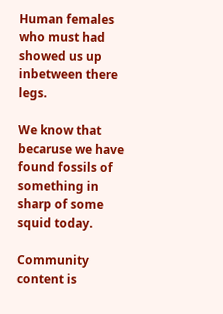Human females who must had showed us up inbetween there legs.

We know that becaruse we have found fossils of something in sharp of some squid today.

Community content is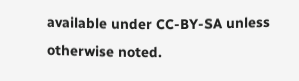available under CC-BY-SA unless otherwise noted.